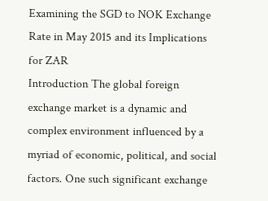Examining the SGD to NOK Exchange Rate in May 2015 and its Implications for ZAR
Introduction The global foreign exchange market is a dynamic and complex environment influenced by a myriad of economic, political, and social factors. One such significant exchange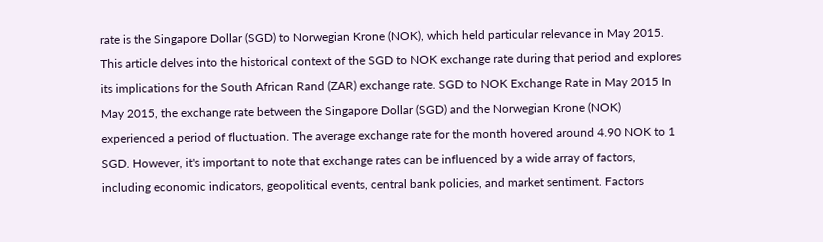rate is the Singapore Dollar (SGD) to Norwegian Krone (NOK), which held particular relevance in May 2015. This article delves into the historical context of the SGD to NOK exchange rate during that period and explores its implications for the South African Rand (ZAR) exchange rate. SGD to NOK Exchange Rate in May 2015 In May 2015, the exchange rate between the Singapore Dollar (SGD) and the Norwegian Krone (NOK) experienced a period of fluctuation. The average exchange rate for the month hovered around 4.90 NOK to 1 SGD. However, it's important to note that exchange rates can be influenced by a wide array of factors, including economic indicators, geopolitical events, central bank policies, and market sentiment. Factors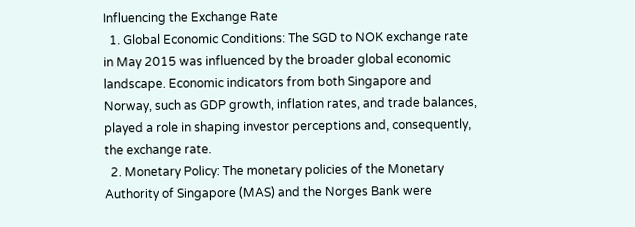Influencing the Exchange Rate
  1. Global Economic Conditions: The SGD to NOK exchange rate in May 2015 was influenced by the broader global economic landscape. Economic indicators from both Singapore and Norway, such as GDP growth, inflation rates, and trade balances, played a role in shaping investor perceptions and, consequently, the exchange rate.
  2. Monetary Policy: The monetary policies of the Monetary Authority of Singapore (MAS) and the Norges Bank were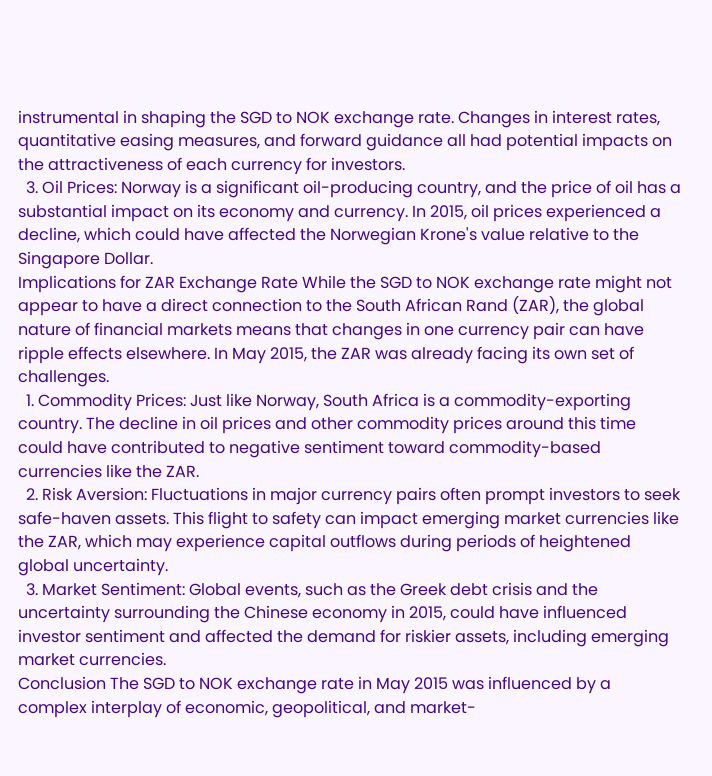instrumental in shaping the SGD to NOK exchange rate. Changes in interest rates, quantitative easing measures, and forward guidance all had potential impacts on the attractiveness of each currency for investors.
  3. Oil Prices: Norway is a significant oil-producing country, and the price of oil has a substantial impact on its economy and currency. In 2015, oil prices experienced a decline, which could have affected the Norwegian Krone's value relative to the Singapore Dollar.
Implications for ZAR Exchange Rate While the SGD to NOK exchange rate might not appear to have a direct connection to the South African Rand (ZAR), the global nature of financial markets means that changes in one currency pair can have ripple effects elsewhere. In May 2015, the ZAR was already facing its own set of challenges.
  1. Commodity Prices: Just like Norway, South Africa is a commodity-exporting country. The decline in oil prices and other commodity prices around this time could have contributed to negative sentiment toward commodity-based currencies like the ZAR.
  2. Risk Aversion: Fluctuations in major currency pairs often prompt investors to seek safe-haven assets. This flight to safety can impact emerging market currencies like the ZAR, which may experience capital outflows during periods of heightened global uncertainty.
  3. Market Sentiment: Global events, such as the Greek debt crisis and the uncertainty surrounding the Chinese economy in 2015, could have influenced investor sentiment and affected the demand for riskier assets, including emerging market currencies.
Conclusion The SGD to NOK exchange rate in May 2015 was influenced by a complex interplay of economic, geopolitical, and market-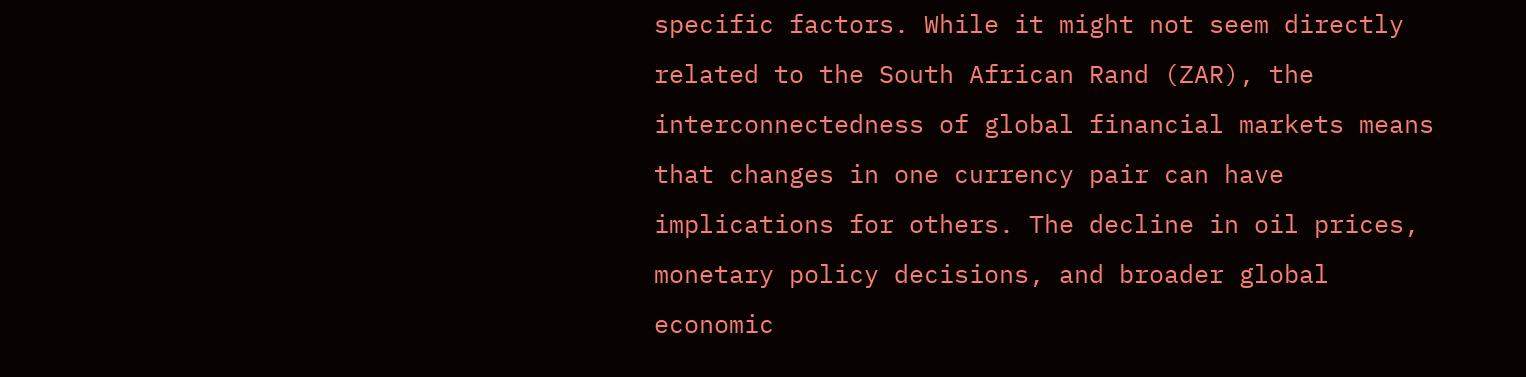specific factors. While it might not seem directly related to the South African Rand (ZAR), the interconnectedness of global financial markets means that changes in one currency pair can have implications for others. The decline in oil prices, monetary policy decisions, and broader global economic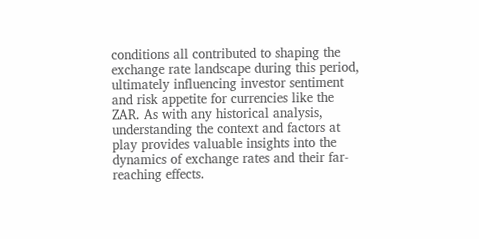conditions all contributed to shaping the exchange rate landscape during this period, ultimately influencing investor sentiment and risk appetite for currencies like the ZAR. As with any historical analysis, understanding the context and factors at play provides valuable insights into the dynamics of exchange rates and their far-reaching effects.